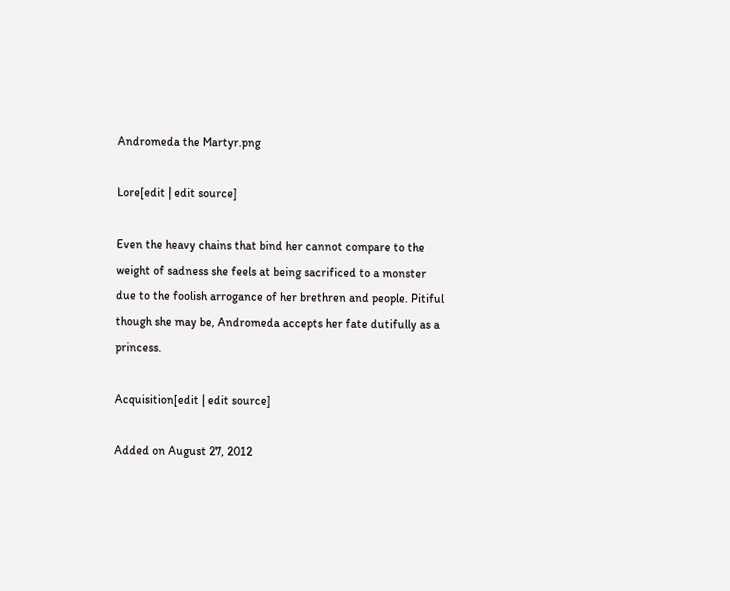Andromeda the Martyr.png

Lore[edit | edit source]

Even the heavy chains that bind her cannot compare to the weight of sadness she feels at being sacrificed to a monster due to the foolish arrogance of her brethren and people. Pitiful though she may be, Andromeda accepts her fate dutifully as a princess.

Acquisition[edit | edit source]

Added on August 27, 2012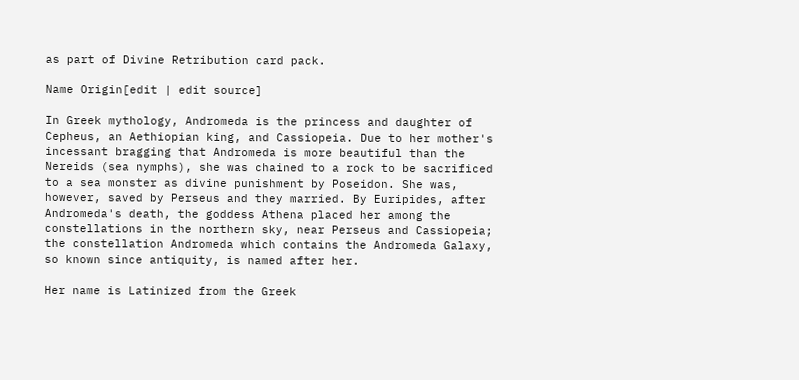as part of Divine Retribution card pack.

Name Origin[edit | edit source]

In Greek mythology, Andromeda is the princess and daughter of Cepheus, an Aethiopian king, and Cassiopeia. Due to her mother's incessant bragging that Andromeda is more beautiful than the Nereids (sea nymphs), she was chained to a rock to be sacrificed to a sea monster as divine punishment by Poseidon. She was, however, saved by Perseus and they married. By Euripides, after Andromeda's death, the goddess Athena placed her among the constellations in the northern sky, near Perseus and Cassiopeia; the constellation Andromeda which contains the Andromeda Galaxy, so known since antiquity, is named after her.

Her name is Latinized from the Greek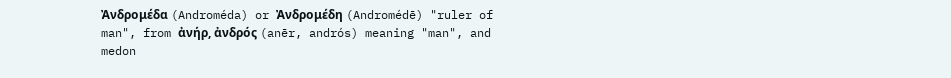Ἀνδρομέδα (Androméda) or Ἀνδρομέδη (Andromédē) "ruler of man", from ἀνήρ, ἀνδρός (anēr, andrós) meaning "man", and medon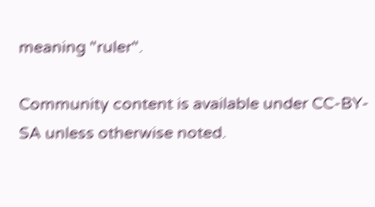meaning "ruler".

Community content is available under CC-BY-SA unless otherwise noted.